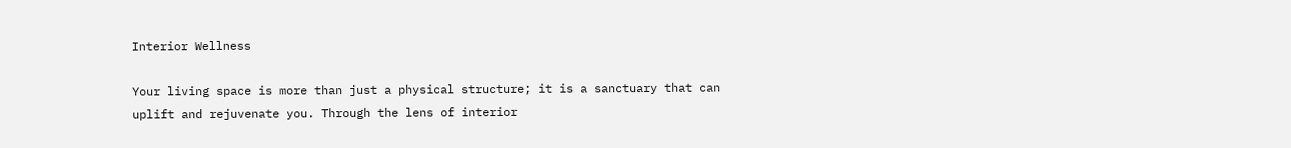Interior Wellness

Your living space is more than just a physical structure; it is a sanctuary that can uplift and rejuvenate you. Through the lens of interior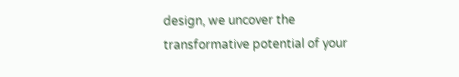design, we uncover the transformative potential of your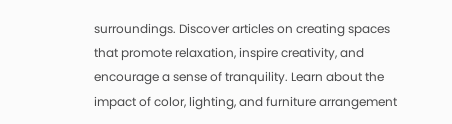surroundings. Discover articles on creating spaces that promote relaxation, inspire creativity, and encourage a sense of tranquility. Learn about the impact of color, lighting, and furniture arrangement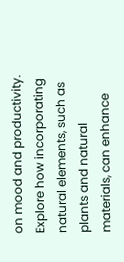on mood and productivity. Explore how incorporating natural elements, such as plants and natural materials, can enhance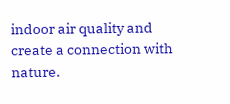indoor air quality and create a connection with nature.